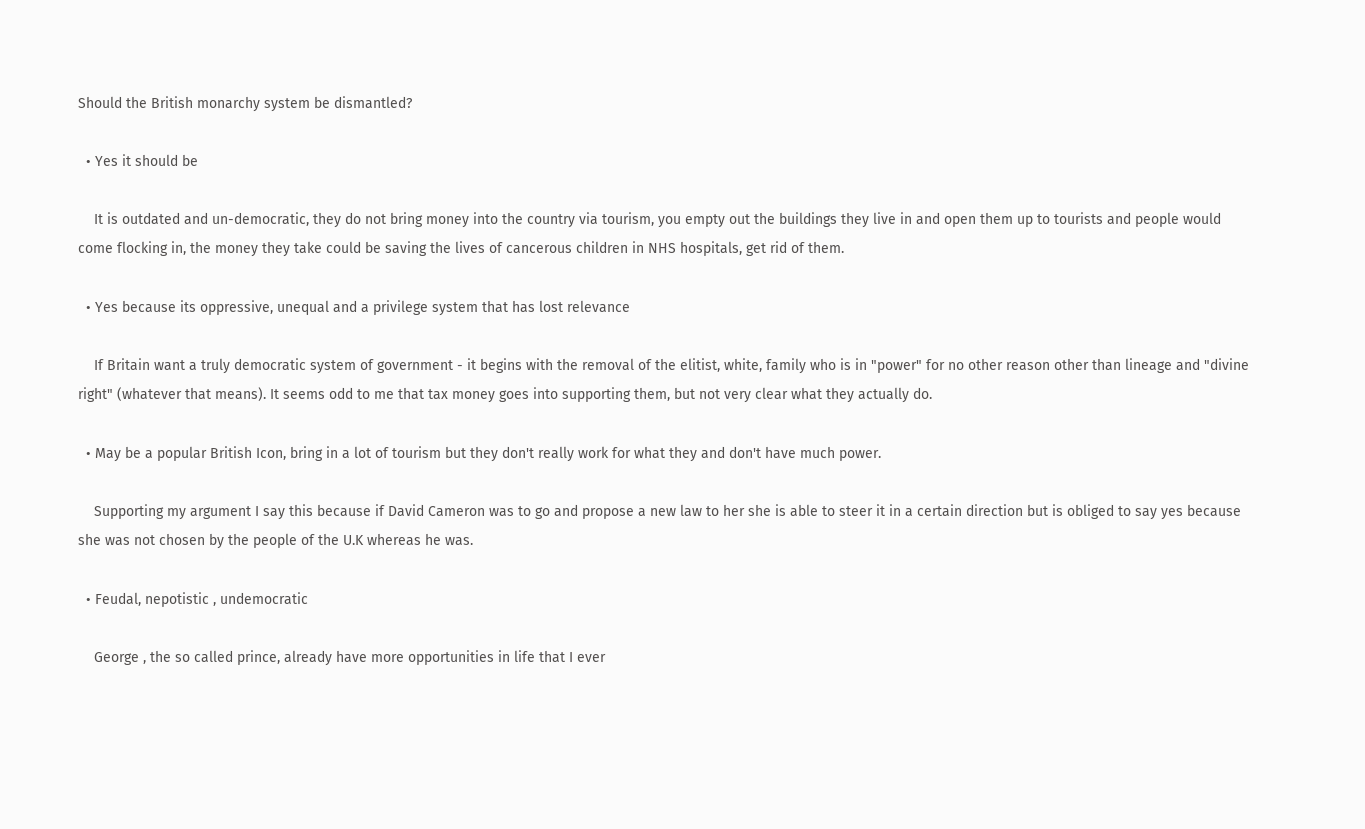Should the British monarchy system be dismantled?

  • Yes it should be

    It is outdated and un-democratic, they do not bring money into the country via tourism, you empty out the buildings they live in and open them up to tourists and people would come flocking in, the money they take could be saving the lives of cancerous children in NHS hospitals, get rid of them.

  • Yes because its oppressive, unequal and a privilege system that has lost relevance

    If Britain want a truly democratic system of government - it begins with the removal of the elitist, white, family who is in "power" for no other reason other than lineage and "divine right" (whatever that means). It seems odd to me that tax money goes into supporting them, but not very clear what they actually do.

  • May be a popular British Icon, bring in a lot of tourism but they don't really work for what they and don't have much power.

    Supporting my argument I say this because if David Cameron was to go and propose a new law to her she is able to steer it in a certain direction but is obliged to say yes because she was not chosen by the people of the U.K whereas he was.

  • Feudal, nepotistic , undemocratic

    George , the so called prince, already have more opportunities in life that I ever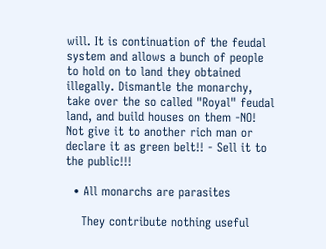will. It is continuation of the feudal system and allows a bunch of people to hold on to land they obtained illegally. Dismantle the monarchy, take over the so called "Royal" feudal land, and build houses on them -NO! Not give it to another rich man or declare it as green belt!! - Sell it to the public!!!

  • All monarchs are parasites

    They contribute nothing useful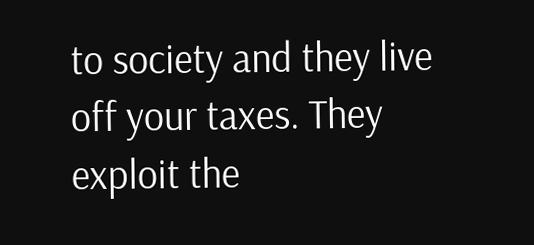to society and they live off your taxes. They exploit the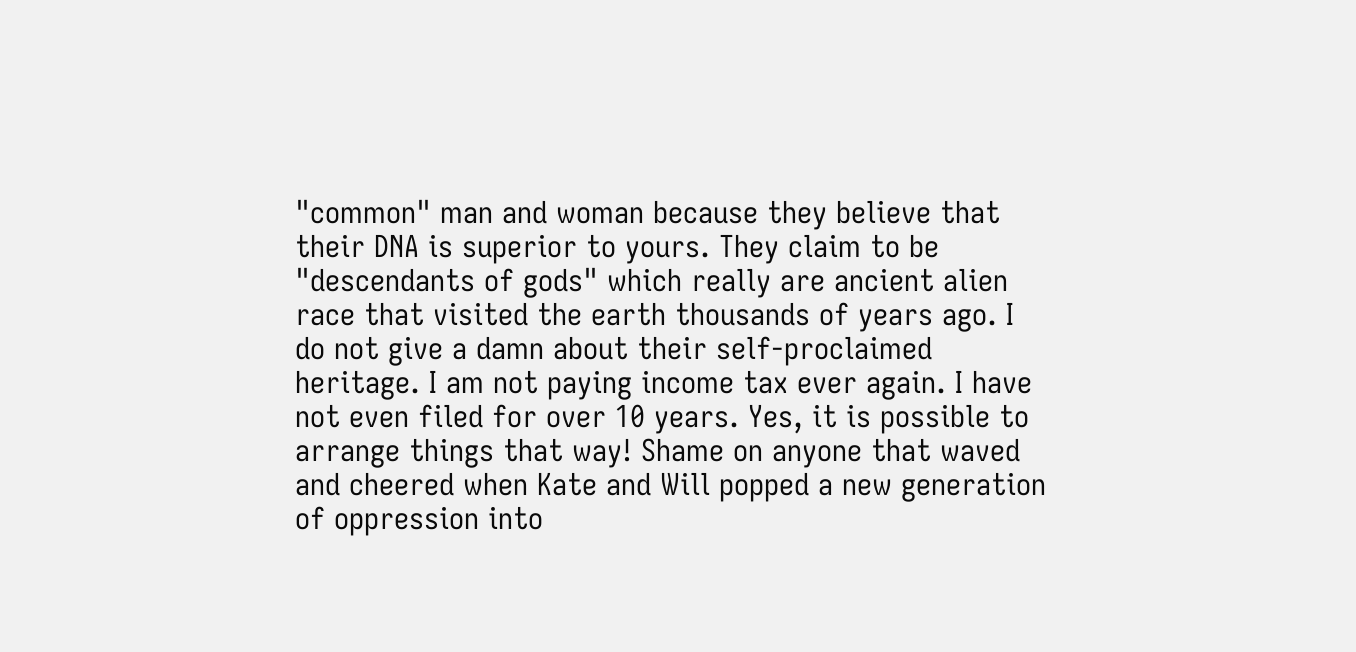"common" man and woman because they believe that their DNA is superior to yours. They claim to be "descendants of gods" which really are ancient alien race that visited the earth thousands of years ago. I do not give a damn about their self-proclaimed heritage. I am not paying income tax ever again. I have not even filed for over 10 years. Yes, it is possible to arrange things that way! Shame on anyone that waved and cheered when Kate and Will popped a new generation of oppression into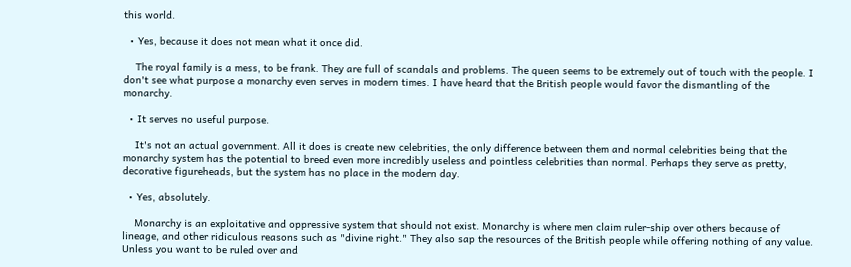this world.

  • Yes, because it does not mean what it once did.

    The royal family is a mess, to be frank. They are full of scandals and problems. The queen seems to be extremely out of touch with the people. I don't see what purpose a monarchy even serves in modern times. I have heard that the British people would favor the dismantling of the monarchy.

  • It serves no useful purpose.

    It's not an actual government. All it does is create new celebrities, the only difference between them and normal celebrities being that the monarchy system has the potential to breed even more incredibly useless and pointless celebrities than normal. Perhaps they serve as pretty, decorative figureheads, but the system has no place in the modern day.

  • Yes, absolutely.

    Monarchy is an exploitative and oppressive system that should not exist. Monarchy is where men claim ruler-ship over others because of lineage, and other ridiculous reasons such as "divine right." They also sap the resources of the British people while offering nothing of any value. Unless you want to be ruled over and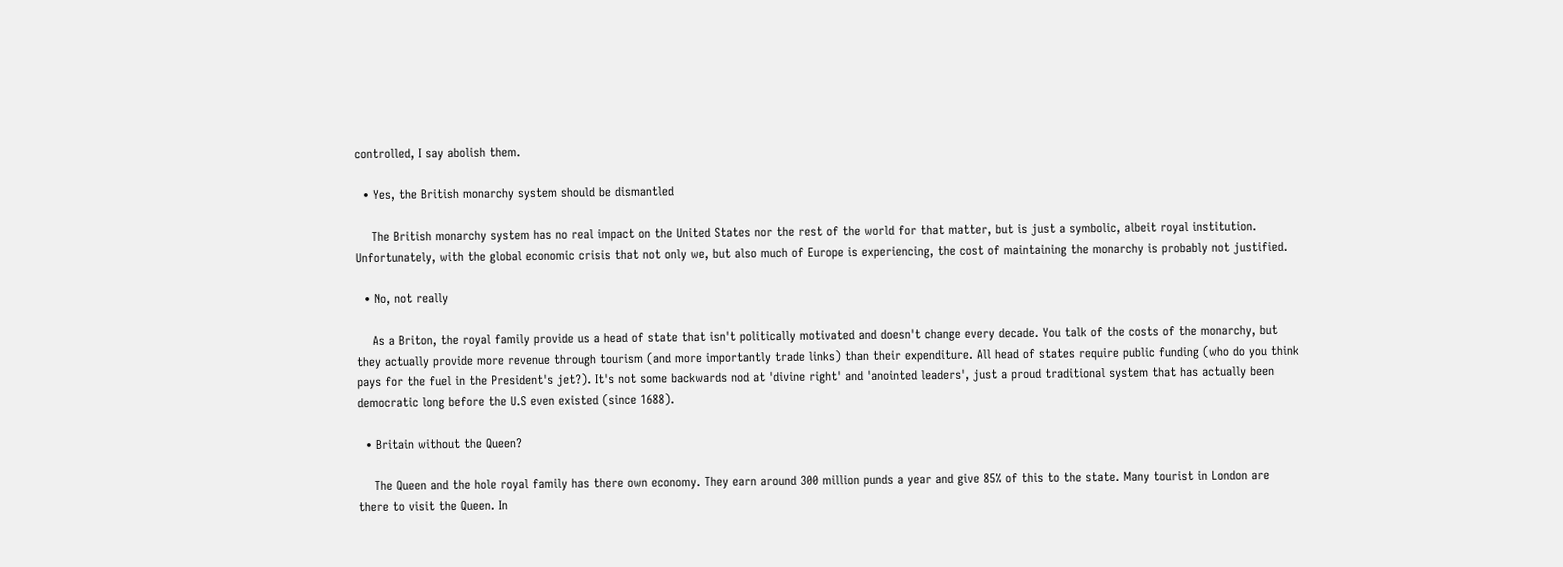controlled, I say abolish them.

  • Yes, the British monarchy system should be dismantled

    The British monarchy system has no real impact on the United States nor the rest of the world for that matter, but is just a symbolic, albeit royal institution. Unfortunately, with the global economic crisis that not only we, but also much of Europe is experiencing, the cost of maintaining the monarchy is probably not justified.

  • No, not really

    As a Briton, the royal family provide us a head of state that isn't politically motivated and doesn't change every decade. You talk of the costs of the monarchy, but they actually provide more revenue through tourism (and more importantly trade links) than their expenditure. All head of states require public funding (who do you think pays for the fuel in the President's jet?). It's not some backwards nod at 'divine right' and 'anointed leaders', just a proud traditional system that has actually been democratic long before the U.S even existed (since 1688).

  • Britain without the Queen?

    The Queen and the hole royal family has there own economy. They earn around 300 million punds a year and give 85% of this to the state. Many tourist in London are there to visit the Queen. In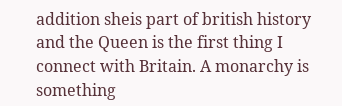addition sheis part of british history and the Queen is the first thing I connect with Britain. A monarchy is something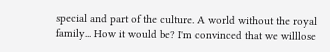special and part of the culture. A world without the royal family... How it would be? I'm convinced that we willlose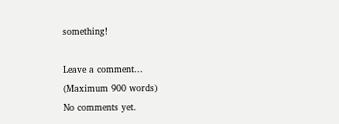something!

Leave a comment...
(Maximum 900 words)
No comments yet.